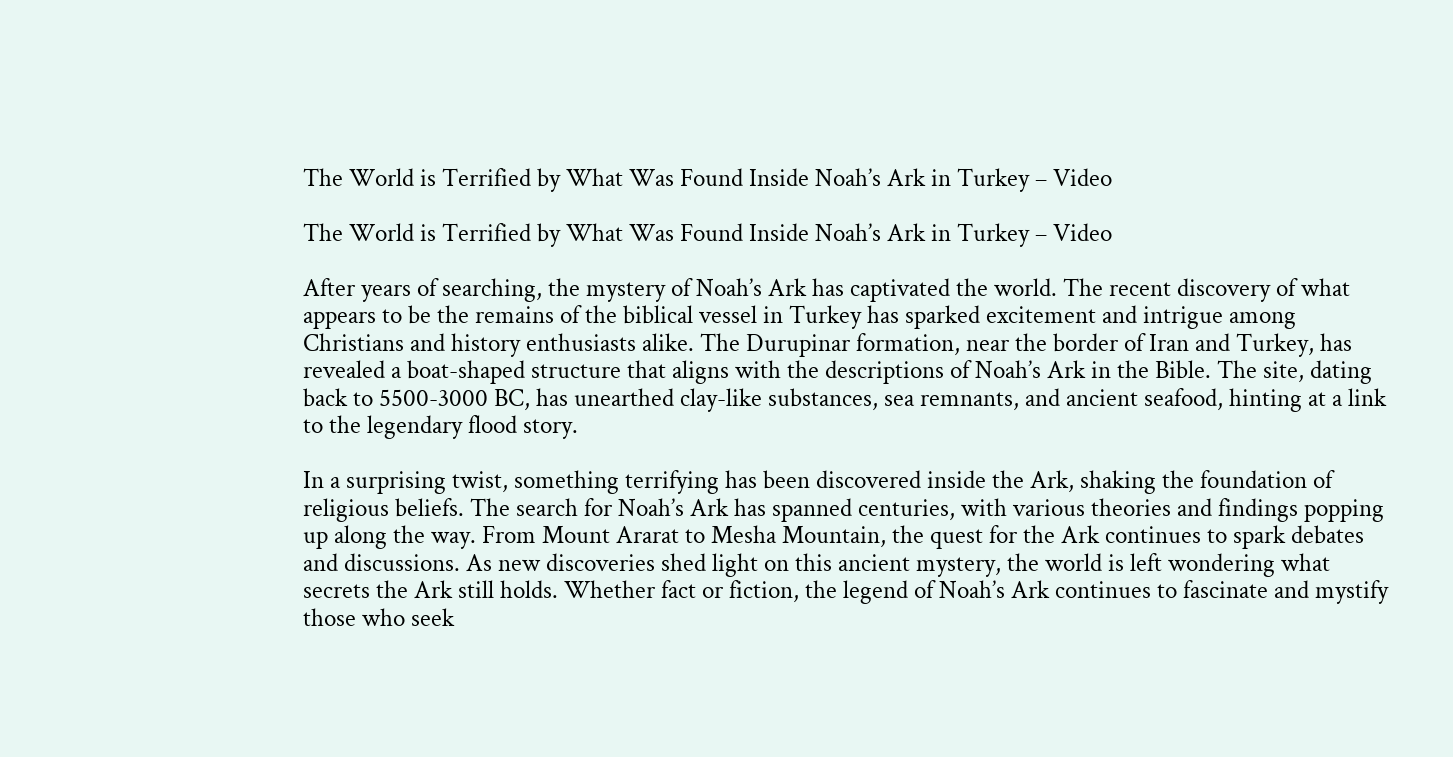The World is Terrified by What Was Found Inside Noah’s Ark in Turkey – Video

The World is Terrified by What Was Found Inside Noah’s Ark in Turkey – Video

After years of searching, the mystery of Noah’s Ark has captivated the world. The recent discovery of what appears to be the remains of the biblical vessel in Turkey has sparked excitement and intrigue among Christians and history enthusiasts alike. The Durupinar formation, near the border of Iran and Turkey, has revealed a boat-shaped structure that aligns with the descriptions of Noah’s Ark in the Bible. The site, dating back to 5500-3000 BC, has unearthed clay-like substances, sea remnants, and ancient seafood, hinting at a link to the legendary flood story.

In a surprising twist, something terrifying has been discovered inside the Ark, shaking the foundation of religious beliefs. The search for Noah’s Ark has spanned centuries, with various theories and findings popping up along the way. From Mount Ararat to Mesha Mountain, the quest for the Ark continues to spark debates and discussions. As new discoveries shed light on this ancient mystery, the world is left wondering what secrets the Ark still holds. Whether fact or fiction, the legend of Noah’s Ark continues to fascinate and mystify those who seek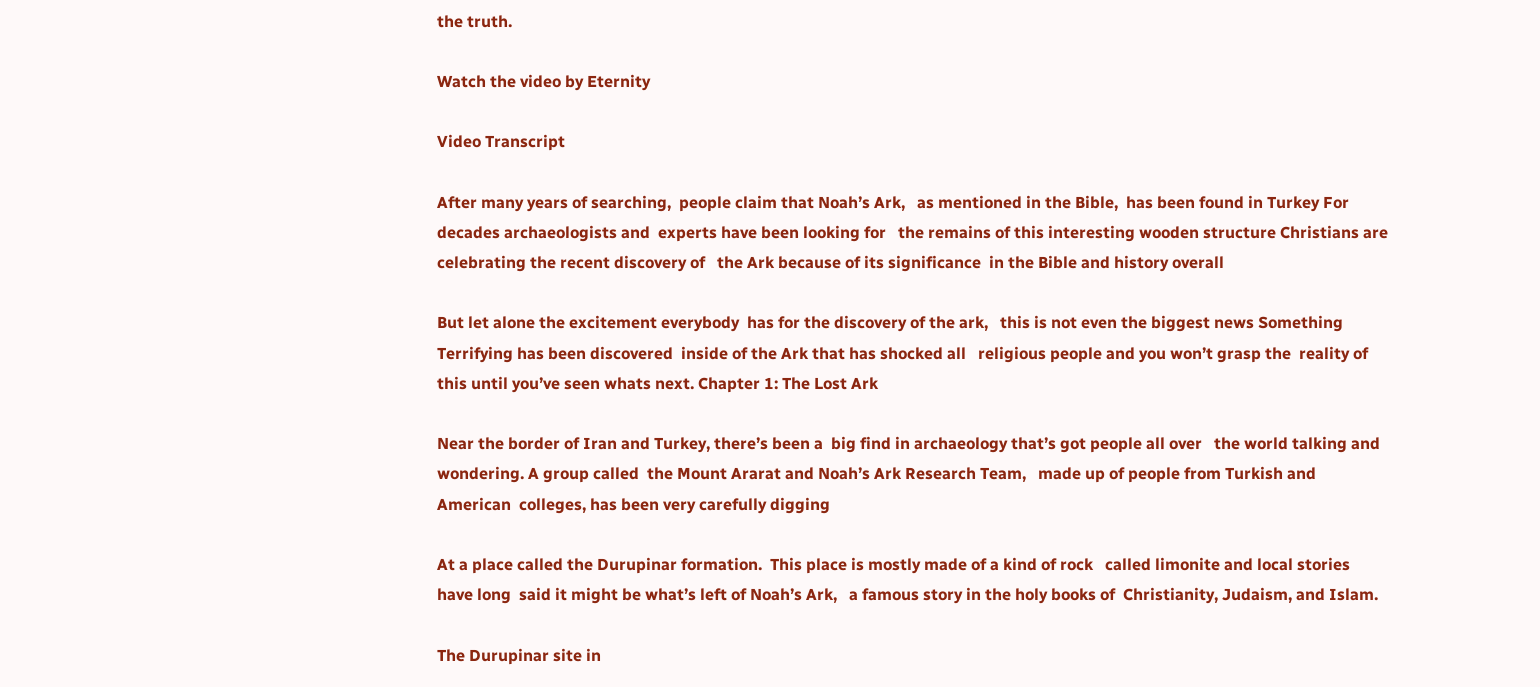the truth.

Watch the video by Eternity

Video Transcript

After many years of searching,  people claim that Noah’s Ark,   as mentioned in the Bible,  has been found in Turkey For decades archaeologists and  experts have been looking for   the remains of this interesting wooden structure Christians are celebrating the recent discovery of   the Ark because of its significance  in the Bible and history overall

But let alone the excitement everybody  has for the discovery of the ark,   this is not even the biggest news Something Terrifying has been discovered  inside of the Ark that has shocked all   religious people and you won’t grasp the  reality of this until you’ve seen whats next. Chapter 1: The Lost Ark

Near the border of Iran and Turkey, there’s been a  big find in archaeology that’s got people all over   the world talking and wondering. A group called  the Mount Ararat and Noah’s Ark Research Team,   made up of people from Turkish and American  colleges, has been very carefully digging

At a place called the Durupinar formation.  This place is mostly made of a kind of rock   called limonite and local stories have long  said it might be what’s left of Noah’s Ark,   a famous story in the holy books of  Christianity, Judaism, and Islam.

The Durupinar site in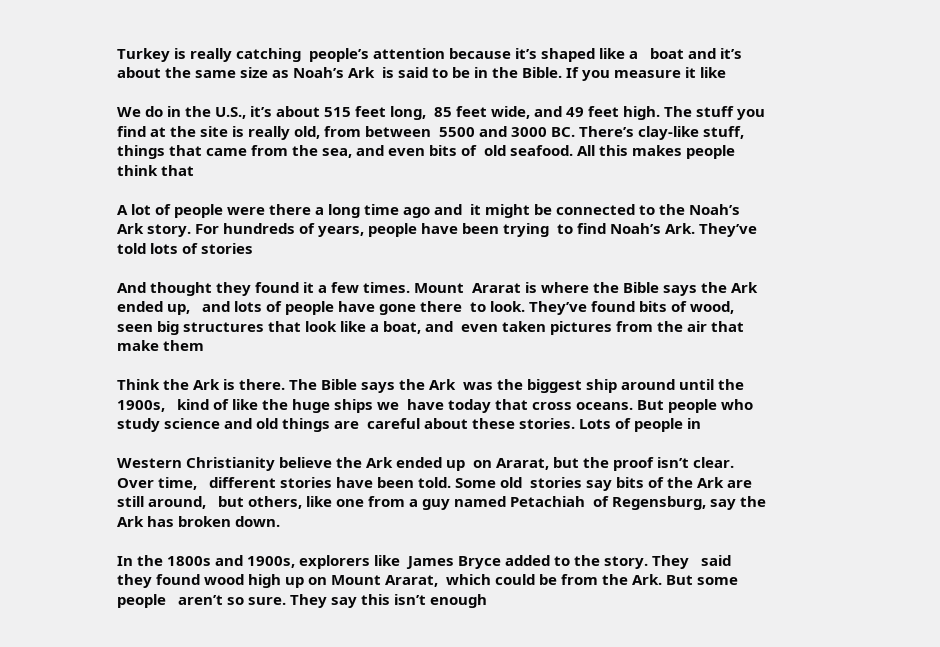Turkey is really catching  people’s attention because it’s shaped like a   boat and it’s about the same size as Noah’s Ark  is said to be in the Bible. If you measure it like

We do in the U.S., it’s about 515 feet long,  85 feet wide, and 49 feet high. The stuff you   find at the site is really old, from between  5500 and 3000 BC. There’s clay-like stuff,   things that came from the sea, and even bits of  old seafood. All this makes people think that

A lot of people were there a long time ago and  it might be connected to the Noah’s Ark story. For hundreds of years, people have been trying  to find Noah’s Ark. They’ve told lots of stories

And thought they found it a few times. Mount  Ararat is where the Bible says the Ark ended up,   and lots of people have gone there  to look. They’ve found bits of wood,   seen big structures that look like a boat, and  even taken pictures from the air that make them

Think the Ark is there. The Bible says the Ark  was the biggest ship around until the 1900s,   kind of like the huge ships we  have today that cross oceans. But people who study science and old things are  careful about these stories. Lots of people in

Western Christianity believe the Ark ended up  on Ararat, but the proof isn’t clear. Over time,   different stories have been told. Some old  stories say bits of the Ark are still around,   but others, like one from a guy named Petachiah  of Regensburg, say the Ark has broken down.

In the 1800s and 1900s, explorers like  James Bryce added to the story. They   said they found wood high up on Mount Ararat,  which could be from the Ark. But some people   aren’t so sure. They say this isn’t enough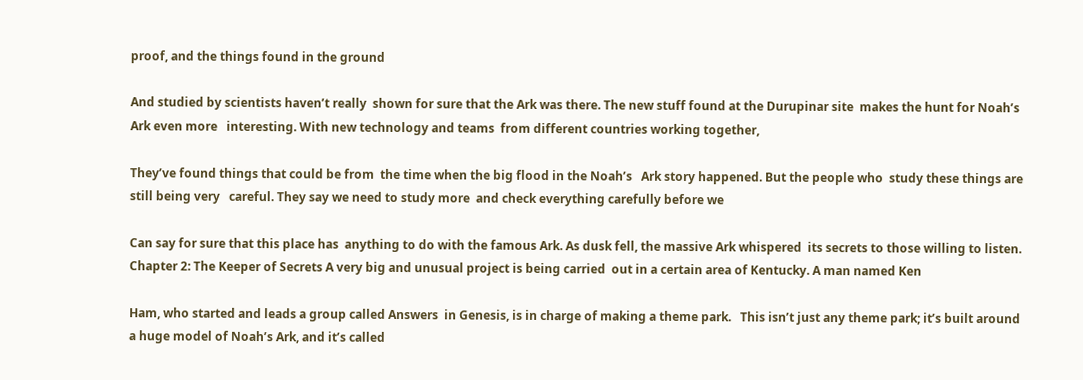proof, and the things found in the ground

And studied by scientists haven’t really  shown for sure that the Ark was there. The new stuff found at the Durupinar site  makes the hunt for Noah’s Ark even more   interesting. With new technology and teams  from different countries working together,

They’ve found things that could be from  the time when the big flood in the Noah’s   Ark story happened. But the people who  study these things are still being very   careful. They say we need to study more  and check everything carefully before we

Can say for sure that this place has  anything to do with the famous Ark. As dusk fell, the massive Ark whispered  its secrets to those willing to listen. Chapter 2: The Keeper of Secrets A very big and unusual project is being carried  out in a certain area of Kentucky. A man named Ken

Ham, who started and leads a group called Answers  in Genesis, is in charge of making a theme park.   This isn’t just any theme park; it’s built around  a huge model of Noah’s Ark, and it’s called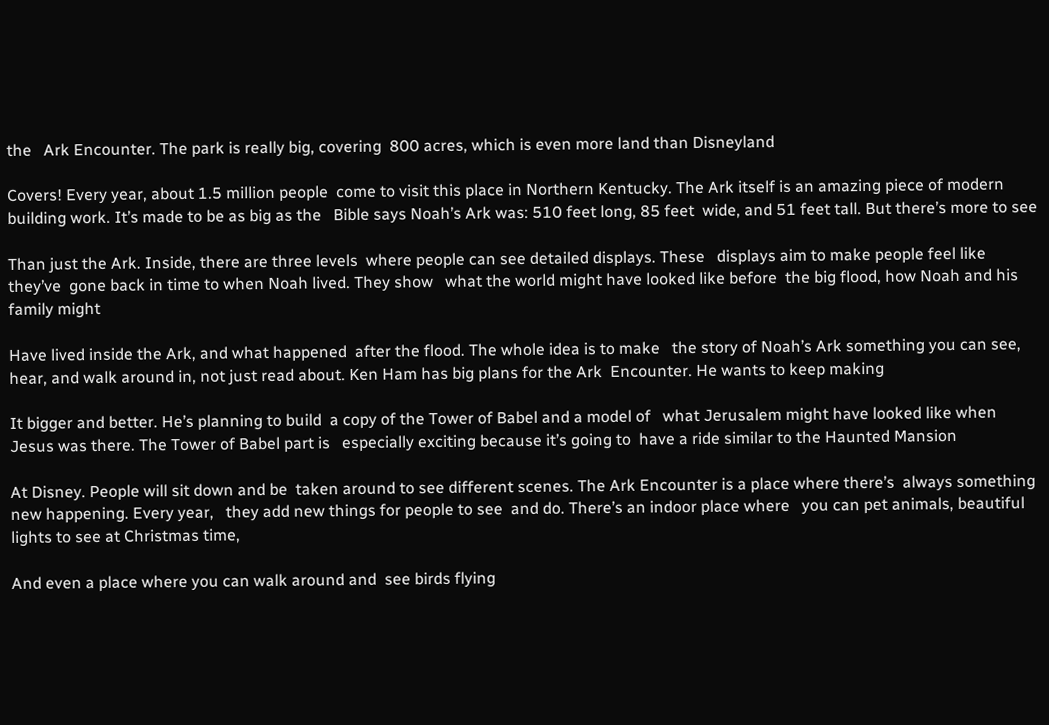the   Ark Encounter. The park is really big, covering  800 acres, which is even more land than Disneyland

Covers! Every year, about 1.5 million people  come to visit this place in Northern Kentucky. The Ark itself is an amazing piece of modern  building work. It’s made to be as big as the   Bible says Noah’s Ark was: 510 feet long, 85 feet  wide, and 51 feet tall. But there’s more to see

Than just the Ark. Inside, there are three levels  where people can see detailed displays. These   displays aim to make people feel like they’ve  gone back in time to when Noah lived. They show   what the world might have looked like before  the big flood, how Noah and his family might

Have lived inside the Ark, and what happened  after the flood. The whole idea is to make   the story of Noah’s Ark something you can see,  hear, and walk around in, not just read about. Ken Ham has big plans for the Ark  Encounter. He wants to keep making

It bigger and better. He’s planning to build  a copy of the Tower of Babel and a model of   what Jerusalem might have looked like when  Jesus was there. The Tower of Babel part is   especially exciting because it’s going to  have a ride similar to the Haunted Mansion

At Disney. People will sit down and be  taken around to see different scenes. The Ark Encounter is a place where there’s  always something new happening. Every year,   they add new things for people to see  and do. There’s an indoor place where   you can pet animals, beautiful  lights to see at Christmas time,

And even a place where you can walk around and  see birds flying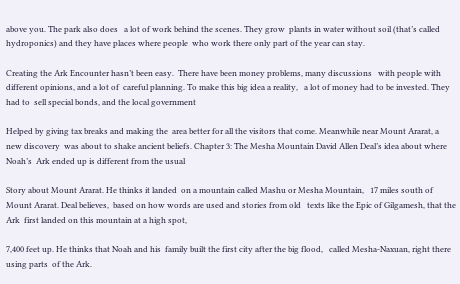above you. The park also does   a lot of work behind the scenes. They grow  plants in water without soil (that’s called   hydroponics) and they have places where people  who work there only part of the year can stay.

Creating the Ark Encounter hasn’t been easy.  There have been money problems, many discussions   with people with different opinions, and a lot of  careful planning. To make this big idea a reality,   a lot of money had to be invested. They had to  sell special bonds, and the local government

Helped by giving tax breaks and making the  area better for all the visitors that come. Meanwhile near Mount Ararat, a new discovery  was about to shake ancient beliefs. Chapter 3: The Mesha Mountain David Allen Deal’s idea about where Noah’s  Ark ended up is different from the usual

Story about Mount Ararat. He thinks it landed  on a mountain called Mashu or Mesha Mountain,   17 miles south of Mount Ararat. Deal believes,  based on how words are used and stories from old   texts like the Epic of Gilgamesh, that the Ark  first landed on this mountain at a high spot,

7,400 feet up. He thinks that Noah and his  family built the first city after the big flood,   called Mesha-Naxuan, right there using parts  of the Ark.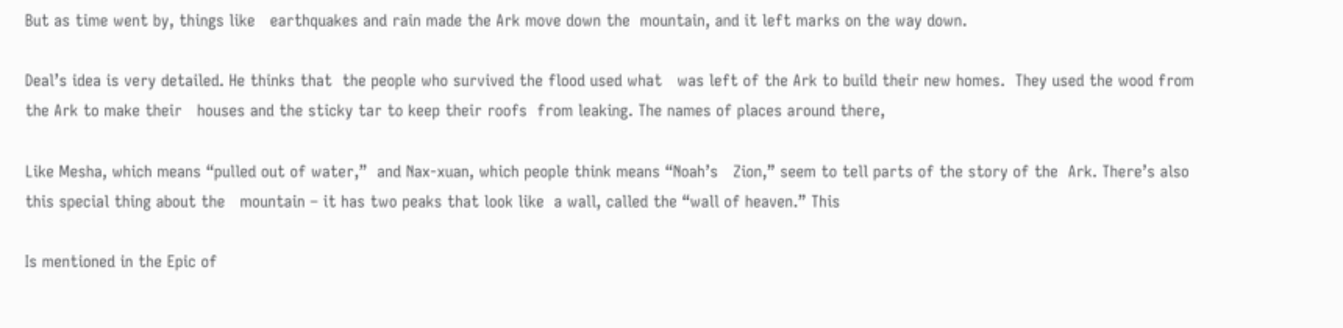But as time went by, things like   earthquakes and rain made the Ark move down the  mountain, and it left marks on the way down.

Deal’s idea is very detailed. He thinks that  the people who survived the flood used what   was left of the Ark to build their new homes.  They used the wood from the Ark to make their   houses and the sticky tar to keep their roofs  from leaking. The names of places around there,

Like Mesha, which means “pulled out of water,”  and Nax-xuan, which people think means “Noah’s   Zion,” seem to tell parts of the story of the  Ark. There’s also this special thing about the   mountain – it has two peaks that look like  a wall, called the “wall of heaven.” This

Is mentioned in the Epic of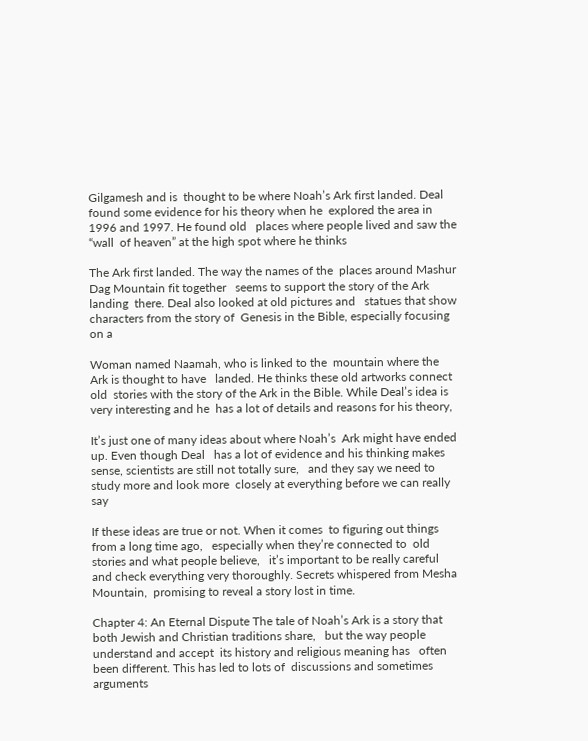Gilgamesh and is  thought to be where Noah’s Ark first landed. Deal found some evidence for his theory when he  explored the area in 1996 and 1997. He found old   places where people lived and saw the “wall  of heaven” at the high spot where he thinks

The Ark first landed. The way the names of the  places around Mashur Dag Mountain fit together   seems to support the story of the Ark landing  there. Deal also looked at old pictures and   statues that show characters from the story of  Genesis in the Bible, especially focusing on a

Woman named Naamah, who is linked to the  mountain where the Ark is thought to have   landed. He thinks these old artworks connect old  stories with the story of the Ark in the Bible. While Deal’s idea is very interesting and he  has a lot of details and reasons for his theory,

It’s just one of many ideas about where Noah’s  Ark might have ended up. Even though Deal   has a lot of evidence and his thinking makes  sense, scientists are still not totally sure,   and they say we need to study more and look more  closely at everything before we can really say

If these ideas are true or not. When it comes  to figuring out things from a long time ago,   especially when they’re connected to  old stories and what people believe,   it’s important to be really careful  and check everything very thoroughly. Secrets whispered from Mesha Mountain,  promising to reveal a story lost in time.

Chapter 4: An Eternal Dispute The tale of Noah’s Ark is a story that  both Jewish and Christian traditions share,   but the way people understand and accept  its history and religious meaning has   often been different. This has led to lots of  discussions and sometimes arguments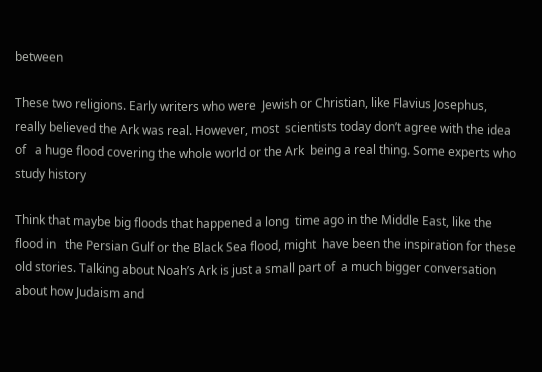between

These two religions. Early writers who were  Jewish or Christian, like Flavius Josephus,   really believed the Ark was real. However, most  scientists today don’t agree with the idea of   a huge flood covering the whole world or the Ark  being a real thing. Some experts who study history

Think that maybe big floods that happened a long  time ago in the Middle East, like the flood in   the Persian Gulf or the Black Sea flood, might  have been the inspiration for these old stories. Talking about Noah’s Ark is just a small part of  a much bigger conversation about how Judaism and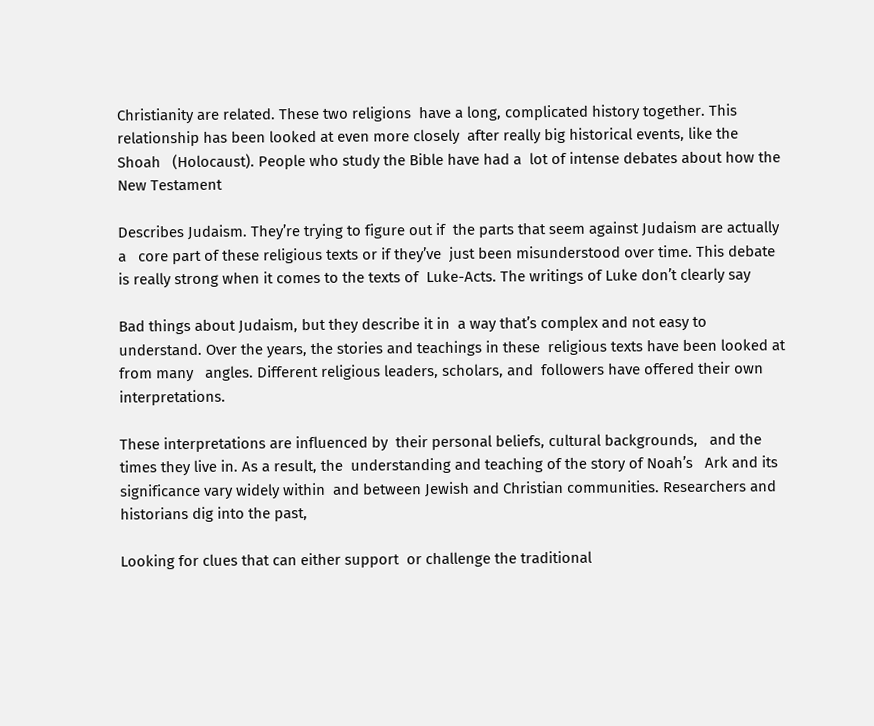Christianity are related. These two religions  have a long, complicated history together. This   relationship has been looked at even more closely  after really big historical events, like the Shoah   (Holocaust). People who study the Bible have had a  lot of intense debates about how the New Testament

Describes Judaism. They’re trying to figure out if  the parts that seem against Judaism are actually a   core part of these religious texts or if they’ve  just been misunderstood over time. This debate   is really strong when it comes to the texts of  Luke-Acts. The writings of Luke don’t clearly say

Bad things about Judaism, but they describe it in  a way that’s complex and not easy to understand. Over the years, the stories and teachings in these  religious texts have been looked at from many   angles. Different religious leaders, scholars, and  followers have offered their own interpretations.

These interpretations are influenced by  their personal beliefs, cultural backgrounds,   and the times they live in. As a result, the  understanding and teaching of the story of Noah’s   Ark and its significance vary widely within  and between Jewish and Christian communities. Researchers and historians dig into the past,

Looking for clues that can either support  or challenge the traditional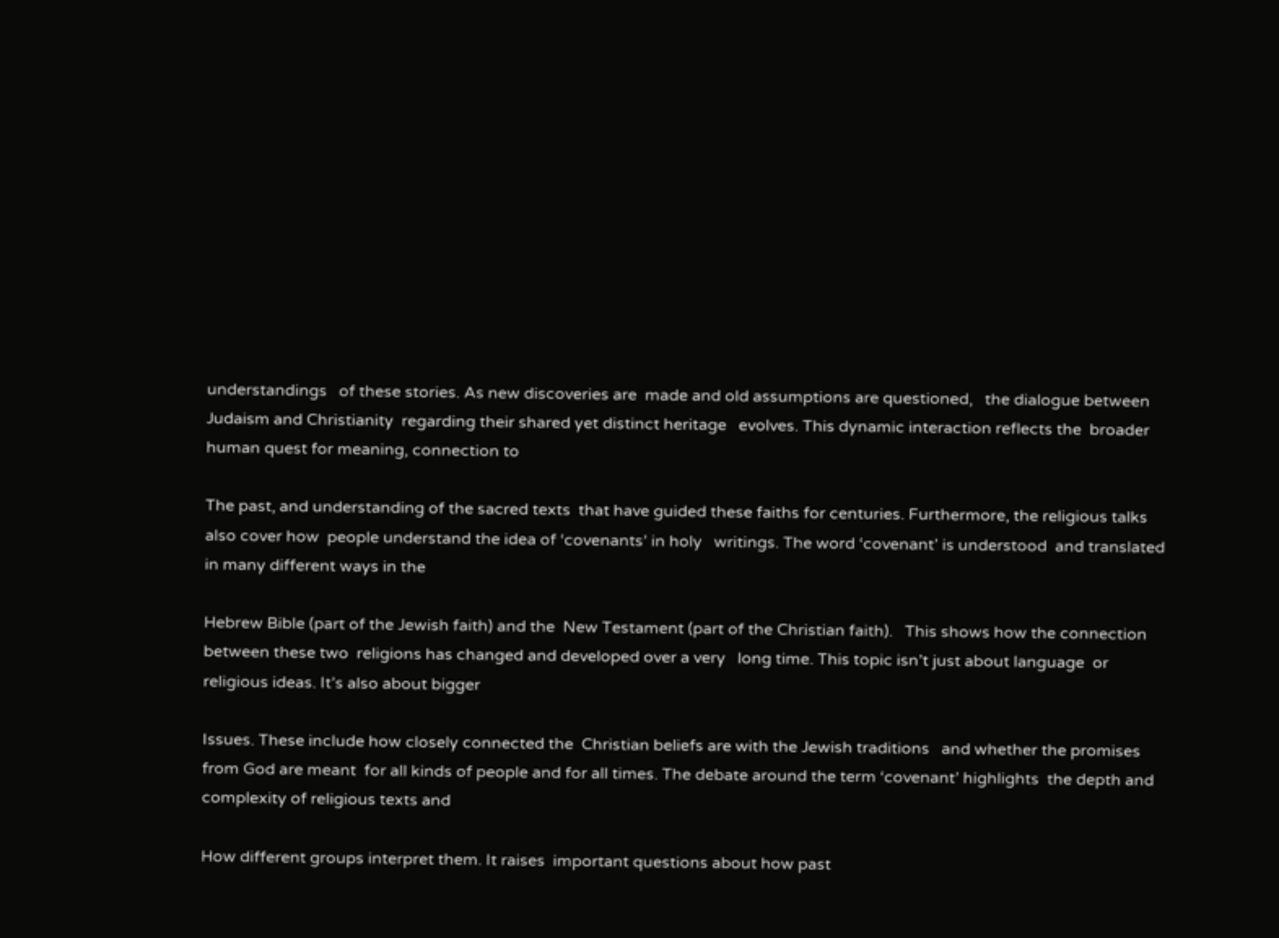understandings   of these stories. As new discoveries are  made and old assumptions are questioned,   the dialogue between Judaism and Christianity  regarding their shared yet distinct heritage   evolves. This dynamic interaction reflects the  broader human quest for meaning, connection to

The past, and understanding of the sacred texts  that have guided these faiths for centuries. Furthermore, the religious talks also cover how  people understand the idea of ‘covenants’ in holy   writings. The word ‘covenant’ is understood  and translated in many different ways in the

Hebrew Bible (part of the Jewish faith) and the  New Testament (part of the Christian faith).   This shows how the connection between these two  religions has changed and developed over a very   long time. This topic isn’t just about language  or religious ideas. It’s also about bigger

Issues. These include how closely connected the  Christian beliefs are with the Jewish traditions   and whether the promises from God are meant  for all kinds of people and for all times. The debate around the term ‘covenant’ highlights  the depth and complexity of religious texts and

How different groups interpret them. It raises  important questions about how past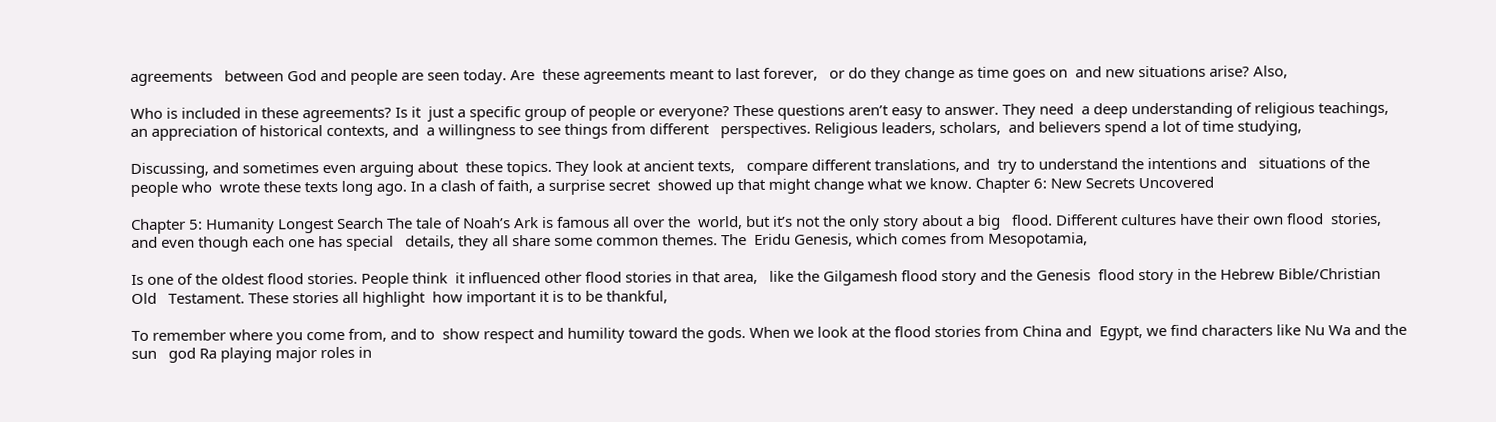agreements   between God and people are seen today. Are  these agreements meant to last forever,   or do they change as time goes on  and new situations arise? Also,

Who is included in these agreements? Is it  just a specific group of people or everyone? These questions aren’t easy to answer. They need  a deep understanding of religious teachings,   an appreciation of historical contexts, and  a willingness to see things from different   perspectives. Religious leaders, scholars,  and believers spend a lot of time studying,

Discussing, and sometimes even arguing about  these topics. They look at ancient texts,   compare different translations, and  try to understand the intentions and   situations of the people who  wrote these texts long ago. In a clash of faith, a surprise secret  showed up that might change what we know. Chapter 6: New Secrets Uncovered

Chapter 5: Humanity Longest Search The tale of Noah’s Ark is famous all over the  world, but it’s not the only story about a big   flood. Different cultures have their own flood  stories, and even though each one has special   details, they all share some common themes. The  Eridu Genesis, which comes from Mesopotamia,

Is one of the oldest flood stories. People think  it influenced other flood stories in that area,   like the Gilgamesh flood story and the Genesis  flood story in the Hebrew Bible/Christian Old   Testament. These stories all highlight  how important it is to be thankful,

To remember where you come from, and to  show respect and humility toward the gods. When we look at the flood stories from China and  Egypt, we find characters like Nu Wa and the sun   god Ra playing major roles in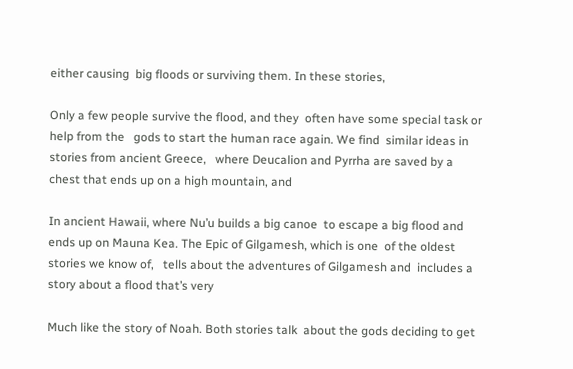either causing  big floods or surviving them. In these stories,

Only a few people survive the flood, and they  often have some special task or help from the   gods to start the human race again. We find  similar ideas in stories from ancient Greece,   where Deucalion and Pyrrha are saved by a  chest that ends up on a high mountain, and

In ancient Hawaii, where Nu’u builds a big canoe  to escape a big flood and ends up on Mauna Kea. The Epic of Gilgamesh, which is one  of the oldest stories we know of,   tells about the adventures of Gilgamesh and  includes a story about a flood that’s very

Much like the story of Noah. Both stories talk  about the gods deciding to get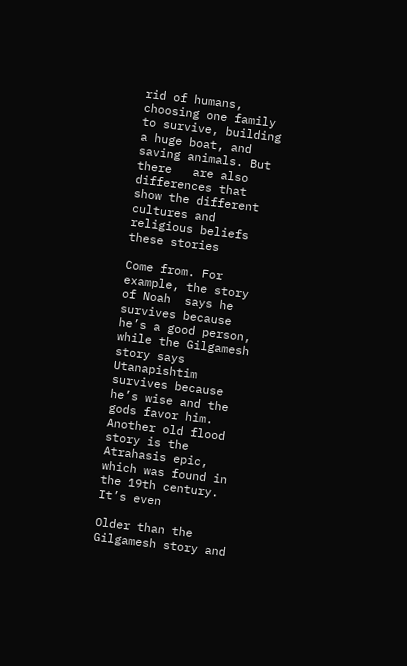rid of humans,   choosing one family to survive, building  a huge boat, and saving animals. But there   are also differences that show the different  cultures and religious beliefs these stories

Come from. For example, the story of Noah  says he survives because he’s a good person,   while the Gilgamesh story says Utanapishtim  survives because he’s wise and the gods favor him. Another old flood story is the Atrahasis epic,  which was found in the 19th century. It’s even

Older than the Gilgamesh story and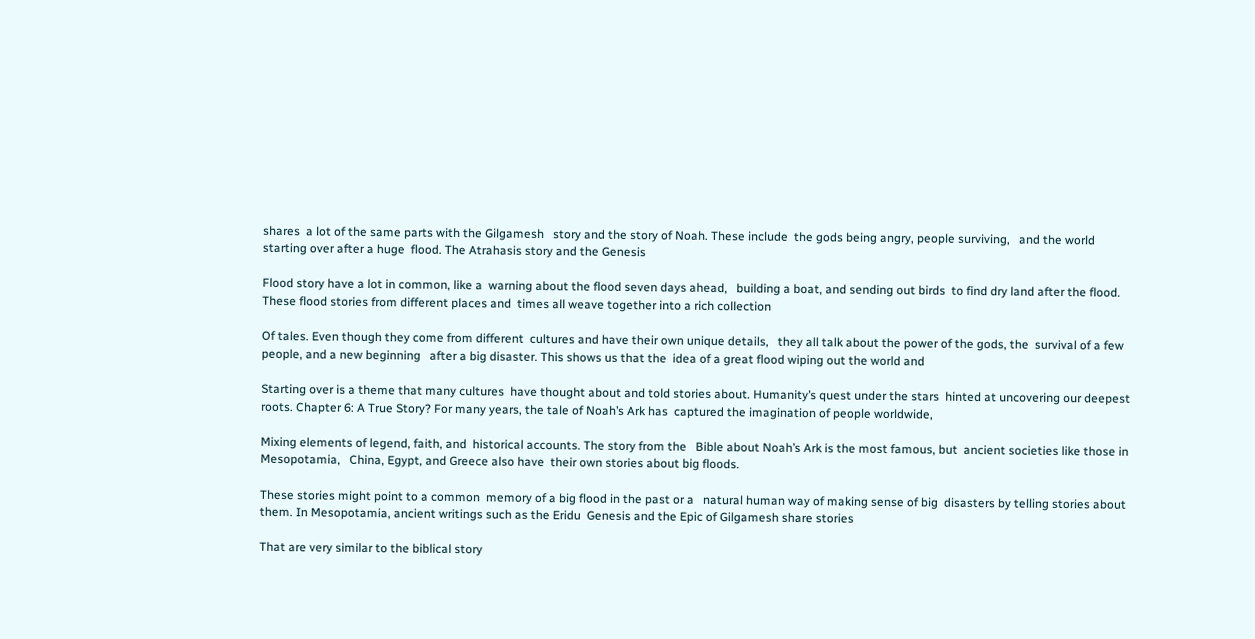shares  a lot of the same parts with the Gilgamesh   story and the story of Noah. These include  the gods being angry, people surviving,   and the world starting over after a huge  flood. The Atrahasis story and the Genesis

Flood story have a lot in common, like a  warning about the flood seven days ahead,   building a boat, and sending out birds  to find dry land after the flood. These flood stories from different places and  times all weave together into a rich collection

Of tales. Even though they come from different  cultures and have their own unique details,   they all talk about the power of the gods, the  survival of a few people, and a new beginning   after a big disaster. This shows us that the  idea of a great flood wiping out the world and

Starting over is a theme that many cultures  have thought about and told stories about. Humanity’s quest under the stars  hinted at uncovering our deepest roots. Chapter 6: A True Story? For many years, the tale of Noah’s Ark has  captured the imagination of people worldwide,

Mixing elements of legend, faith, and  historical accounts. The story from the   Bible about Noah’s Ark is the most famous, but  ancient societies like those in Mesopotamia,   China, Egypt, and Greece also have  their own stories about big floods.

These stories might point to a common  memory of a big flood in the past or a   natural human way of making sense of big  disasters by telling stories about them. In Mesopotamia, ancient writings such as the Eridu  Genesis and the Epic of Gilgamesh share stories

That are very similar to the biblical story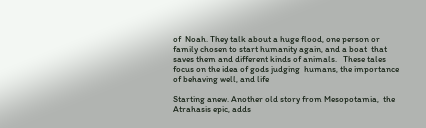of  Noah. They talk about a huge flood, one person or   family chosen to start humanity again, and a boat  that saves them and different kinds of animals.   These tales focus on the idea of gods judging  humans, the importance of behaving well, and life

Starting anew. Another old story from Mesopotamia,  the Atrahasis epic, adds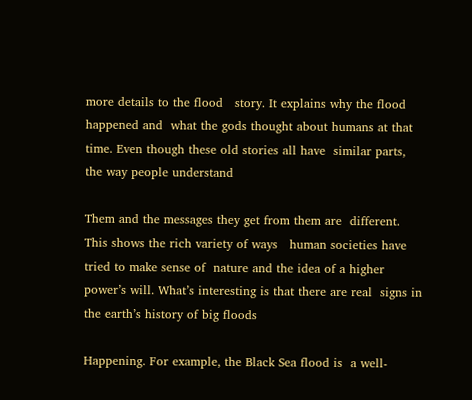more details to the flood   story. It explains why the flood happened and  what the gods thought about humans at that time. Even though these old stories all have  similar parts, the way people understand

Them and the messages they get from them are  different. This shows the rich variety of ways   human societies have tried to make sense of  nature and the idea of a higher power’s will. What’s interesting is that there are real  signs in the earth’s history of big floods

Happening. For example, the Black Sea flood is  a well-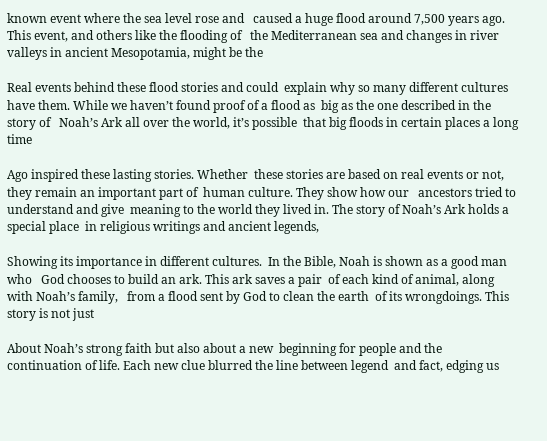known event where the sea level rose and   caused a huge flood around 7,500 years ago.  This event, and others like the flooding of   the Mediterranean sea and changes in river  valleys in ancient Mesopotamia, might be the

Real events behind these flood stories and could  explain why so many different cultures have them. While we haven’t found proof of a flood as  big as the one described in the story of   Noah’s Ark all over the world, it’s possible  that big floods in certain places a long time

Ago inspired these lasting stories. Whether  these stories are based on real events or not,   they remain an important part of  human culture. They show how our   ancestors tried to understand and give  meaning to the world they lived in. The story of Noah’s Ark holds a special place  in religious writings and ancient legends,

Showing its importance in different cultures.  In the Bible, Noah is shown as a good man who   God chooses to build an ark. This ark saves a pair  of each kind of animal, along with Noah’s family,   from a flood sent by God to clean the earth  of its wrongdoings. This story is not just

About Noah’s strong faith but also about a new  beginning for people and the continuation of life. Each new clue blurred the line between legend  and fact, edging us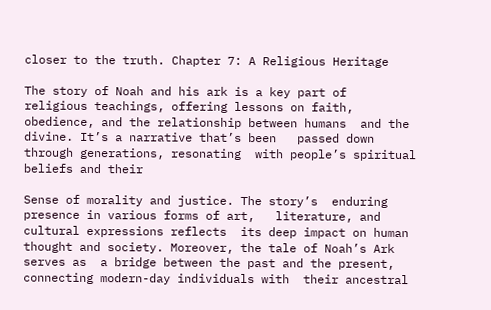closer to the truth. Chapter 7: A Religious Heritage

The story of Noah and his ark is a key part of  religious teachings, offering lessons on faith,   obedience, and the relationship between humans  and the divine. It’s a narrative that’s been   passed down through generations, resonating  with people’s spiritual beliefs and their

Sense of morality and justice. The story’s  enduring presence in various forms of art,   literature, and cultural expressions reflects  its deep impact on human thought and society. Moreover, the tale of Noah’s Ark serves as  a bridge between the past and the present,   connecting modern-day individuals with  their ancestral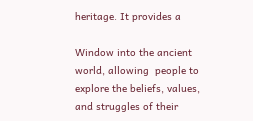heritage. It provides a

Window into the ancient world, allowing  people to explore the beliefs, values,   and struggles of their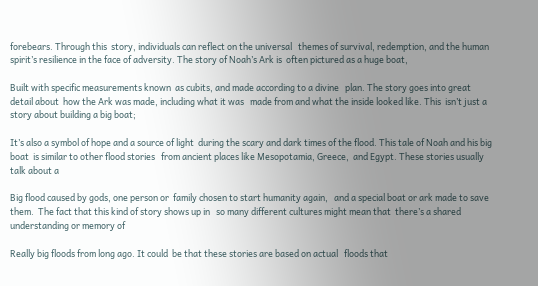forebears. Through this  story, individuals can reflect on the universal   themes of survival, redemption, and the human  spirit’s resilience in the face of adversity. The story of Noah’s Ark is  often pictured as a huge boat,

Built with specific measurements known  as cubits, and made according to a divine   plan. The story goes into great detail about  how the Ark was made, including what it was   made from and what the inside looked like. This  isn’t just a story about building a big boat;

It’s also a symbol of hope and a source of light  during the scary and dark times of the flood. This tale of Noah and his big boat  is similar to other flood stories   from ancient places like Mesopotamia, Greece,  and Egypt. These stories usually talk about a

Big flood caused by gods, one person or  family chosen to start humanity again,   and a special boat or ark made to save them.  The fact that this kind of story shows up in   so many different cultures might mean that  there’s a shared understanding or memory of

Really big floods from long ago. It could  be that these stories are based on actual   floods that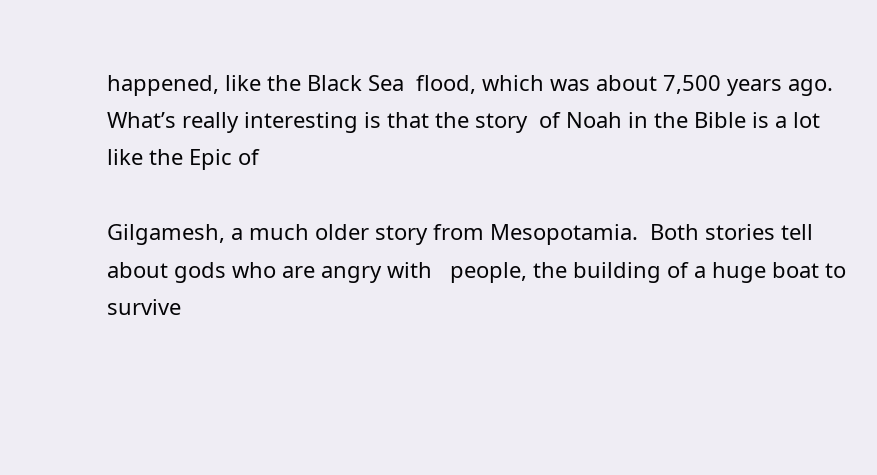happened, like the Black Sea  flood, which was about 7,500 years ago. What’s really interesting is that the story  of Noah in the Bible is a lot like the Epic of

Gilgamesh, a much older story from Mesopotamia.  Both stories tell about gods who are angry with   people, the building of a huge boat to survive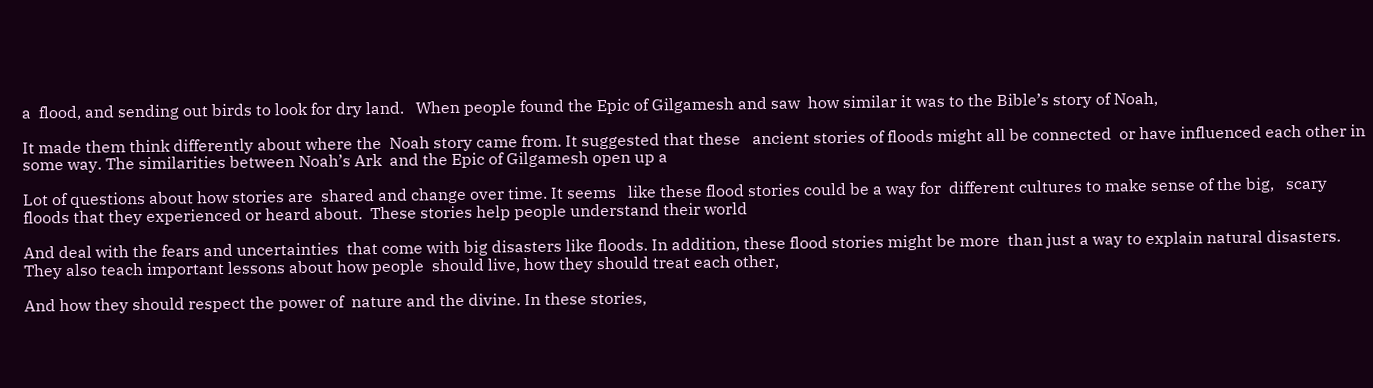a  flood, and sending out birds to look for dry land.   When people found the Epic of Gilgamesh and saw  how similar it was to the Bible’s story of Noah,

It made them think differently about where the  Noah story came from. It suggested that these   ancient stories of floods might all be connected  or have influenced each other in some way. The similarities between Noah’s Ark  and the Epic of Gilgamesh open up a

Lot of questions about how stories are  shared and change over time. It seems   like these flood stories could be a way for  different cultures to make sense of the big,   scary floods that they experienced or heard about.  These stories help people understand their world

And deal with the fears and uncertainties  that come with big disasters like floods. In addition, these flood stories might be more  than just a way to explain natural disasters.   They also teach important lessons about how people  should live, how they should treat each other,

And how they should respect the power of  nature and the divine. In these stories,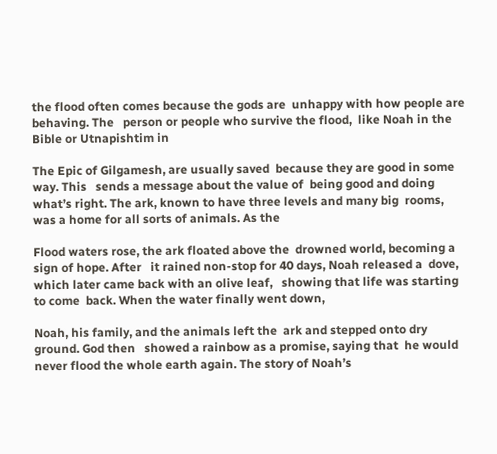the flood often comes because the gods are  unhappy with how people are behaving. The   person or people who survive the flood,  like Noah in the Bible or Utnapishtim in

The Epic of Gilgamesh, are usually saved  because they are good in some way. This   sends a message about the value of  being good and doing what’s right. The ark, known to have three levels and many big  rooms, was a home for all sorts of animals. As the

Flood waters rose, the ark floated above the  drowned world, becoming a sign of hope. After   it rained non-stop for 40 days, Noah released a  dove, which later came back with an olive leaf,   showing that life was starting to come  back. When the water finally went down,

Noah, his family, and the animals left the  ark and stepped onto dry ground. God then   showed a rainbow as a promise, saying that  he would never flood the whole earth again. The story of Noah’s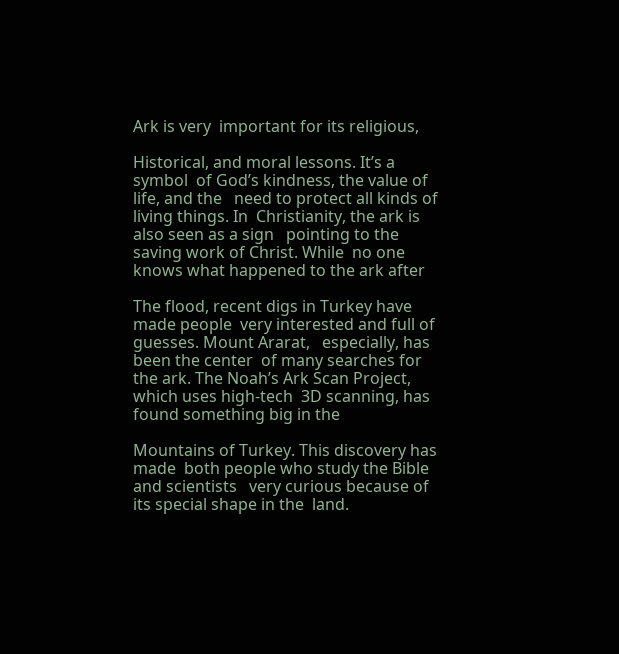Ark is very  important for its religious,

Historical, and moral lessons. It’s a symbol  of God’s kindness, the value of life, and the   need to protect all kinds of living things. In  Christianity, the ark is also seen as a sign   pointing to the saving work of Christ. While  no one knows what happened to the ark after

The flood, recent digs in Turkey have made people  very interested and full of guesses. Mount Ararat,   especially, has been the center  of many searches for the ark. The Noah’s Ark Scan Project, which uses high-tech  3D scanning, has found something big in the

Mountains of Turkey. This discovery has made  both people who study the Bible and scientists   very curious because of its special shape in the  land.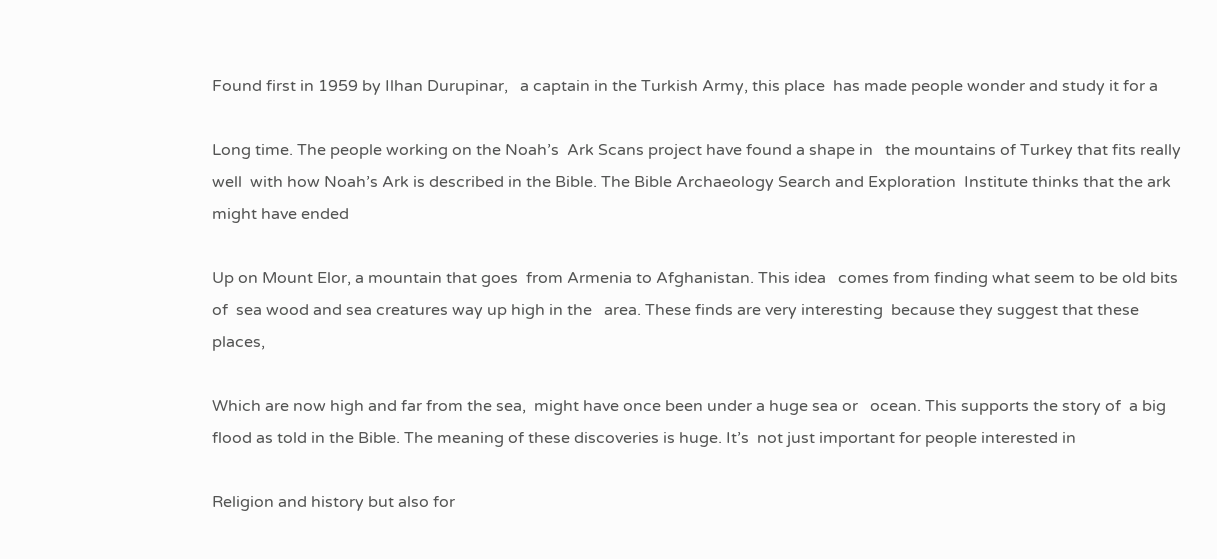Found first in 1959 by Ilhan Durupinar,   a captain in the Turkish Army, this place  has made people wonder and study it for a

Long time. The people working on the Noah’s  Ark Scans project have found a shape in   the mountains of Turkey that fits really well  with how Noah’s Ark is described in the Bible. The Bible Archaeology Search and Exploration  Institute thinks that the ark might have ended

Up on Mount Elor, a mountain that goes  from Armenia to Afghanistan. This idea   comes from finding what seem to be old bits of  sea wood and sea creatures way up high in the   area. These finds are very interesting  because they suggest that these places,

Which are now high and far from the sea,  might have once been under a huge sea or   ocean. This supports the story of  a big flood as told in the Bible. The meaning of these discoveries is huge. It’s  not just important for people interested in

Religion and history but also for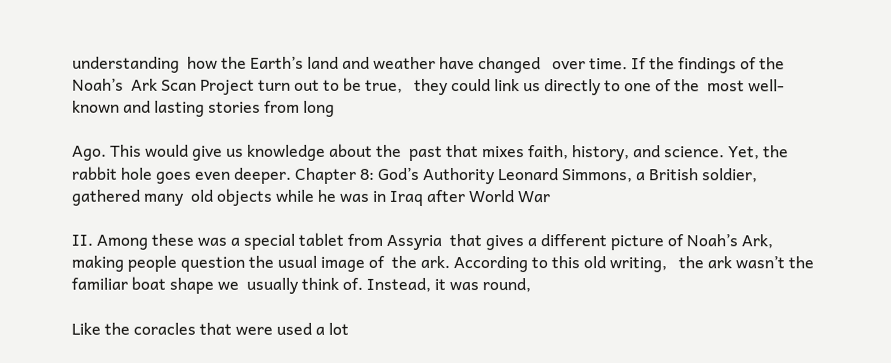understanding  how the Earth’s land and weather have changed   over time. If the findings of the Noah’s  Ark Scan Project turn out to be true,   they could link us directly to one of the  most well-known and lasting stories from long

Ago. This would give us knowledge about the  past that mixes faith, history, and science. Yet, the rabbit hole goes even deeper. Chapter 8: God’s Authority Leonard Simmons, a British soldier, gathered many  old objects while he was in Iraq after World War

II. Among these was a special tablet from Assyria  that gives a different picture of Noah’s Ark,   making people question the usual image of  the ark. According to this old writing,   the ark wasn’t the familiar boat shape we  usually think of. Instead, it was round,

Like the coracles that were used a lot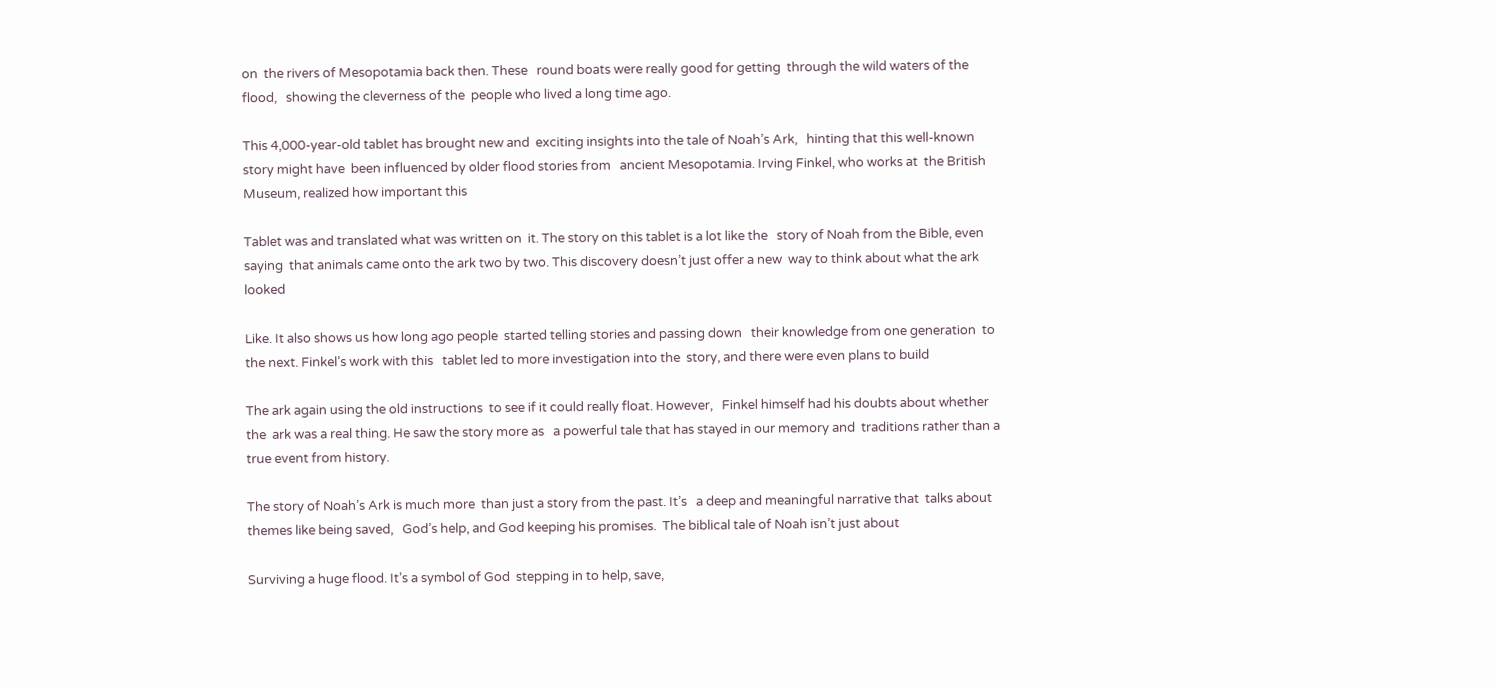on  the rivers of Mesopotamia back then. These   round boats were really good for getting  through the wild waters of the flood,   showing the cleverness of the  people who lived a long time ago.

This 4,000-year-old tablet has brought new and  exciting insights into the tale of Noah’s Ark,   hinting that this well-known story might have  been influenced by older flood stories from   ancient Mesopotamia. Irving Finkel, who works at  the British Museum, realized how important this

Tablet was and translated what was written on  it. The story on this tablet is a lot like the   story of Noah from the Bible, even saying  that animals came onto the ark two by two. This discovery doesn’t just offer a new  way to think about what the ark looked

Like. It also shows us how long ago people  started telling stories and passing down   their knowledge from one generation  to the next. Finkel’s work with this   tablet led to more investigation into the  story, and there were even plans to build

The ark again using the old instructions  to see if it could really float. However,   Finkel himself had his doubts about whether the  ark was a real thing. He saw the story more as   a powerful tale that has stayed in our memory and  traditions rather than a true event from history.

The story of Noah’s Ark is much more  than just a story from the past. It’s   a deep and meaningful narrative that  talks about themes like being saved,   God’s help, and God keeping his promises.  The biblical tale of Noah isn’t just about

Surviving a huge flood. It’s a symbol of God  stepping in to help, save,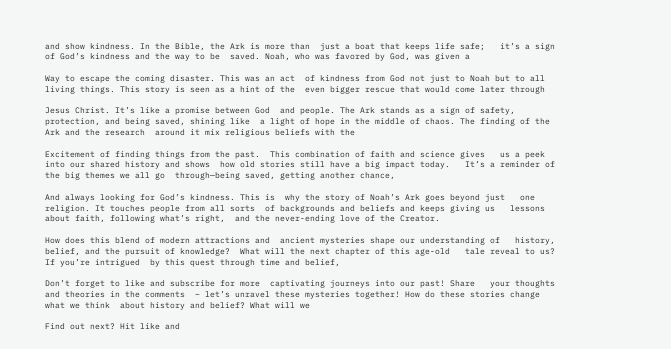and show kindness. In the Bible, the Ark is more than  just a boat that keeps life safe;   it’s a sign of God’s kindness and the way to be  saved. Noah, who was favored by God, was given a

Way to escape the coming disaster. This was an act  of kindness from God not just to Noah but to all   living things. This story is seen as a hint of the  even bigger rescue that would come later through

Jesus Christ. It’s like a promise between God  and people. The Ark stands as a sign of safety,   protection, and being saved, shining like  a light of hope in the middle of chaos. The finding of the Ark and the research  around it mix religious beliefs with the

Excitement of finding things from the past.  This combination of faith and science gives   us a peek into our shared history and shows  how old stories still have a big impact today.   It’s a reminder of the big themes we all go  through—being saved, getting another chance,

And always looking for God’s kindness. This is  why the story of Noah’s Ark goes beyond just   one religion. It touches people from all sorts  of backgrounds and beliefs and keeps giving us   lessons about faith, following what’s right,  and the never-ending love of the Creator.

How does this blend of modern attractions and  ancient mysteries shape our understanding of   history, belief, and the pursuit of knowledge?  What will the next chapter of this age-old   tale reveal to us? If you’re intrigued  by this quest through time and belief,

Don’t forget to like and subscribe for more  captivating journeys into our past! Share   your thoughts and theories in the comments  – let’s unravel these mysteries together! How do these stories change what we think  about history and belief? What will we

Find out next? Hit like and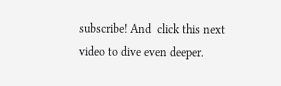subscribe! And  click this next video to dive even deeper.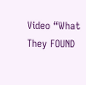Video “What They FOUND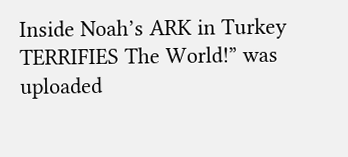Inside Noah’s ARK in Turkey TERRIFIES The World!” was uploaded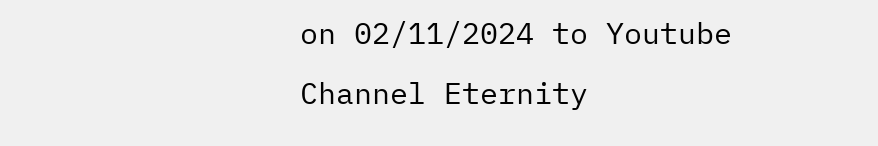on 02/11/2024 to Youtube Channel Eternity